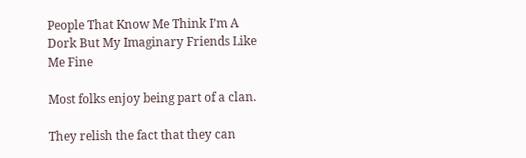People That Know Me Think I’m A Dork But My Imaginary Friends Like Me Fine

Most folks enjoy being part of a clan.

They relish the fact that they can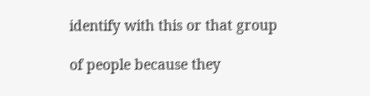identify with this or that group

of people because they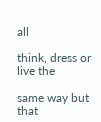all

think, dress or live the

same way but that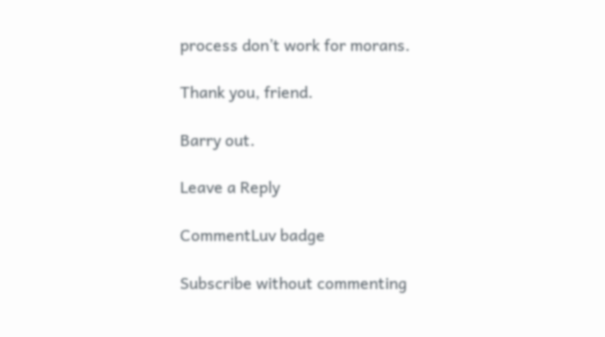process don’t work for morans.

Thank you, friend.

Barry out.

Leave a Reply

CommentLuv badge

Subscribe without commenting